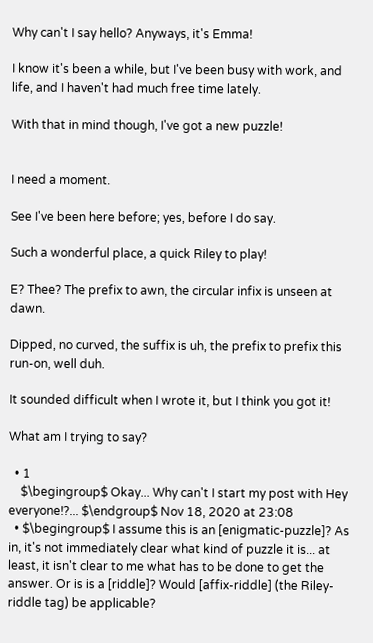Why can't I say hello? Anyways, it's Emma!

I know it's been a while, but I've been busy with work, and life, and I haven't had much free time lately.

With that in mind though, I've got a new puzzle!


I need a moment.

See I've been here before; yes, before I do say.

Such a wonderful place, a quick Riley to play!

E? Thee? The prefix to awn, the circular infix is unseen at dawn.

Dipped, no curved, the suffix is uh, the prefix to prefix this run-on, well duh.

It sounded difficult when I wrote it, but I think you got it!

What am I trying to say?

  • 1
    $\begingroup$ Okay... Why can't I start my post with Hey everyone!?... $\endgroup$ Nov 18, 2020 at 23:08
  • $\begingroup$ I assume this is an [enigmatic-puzzle]? As in, it's not immediately clear what kind of puzzle it is... at least, it isn't clear to me what has to be done to get the answer. Or is is a [riddle]? Would [affix-riddle] (the Riley-riddle tag) be applicable?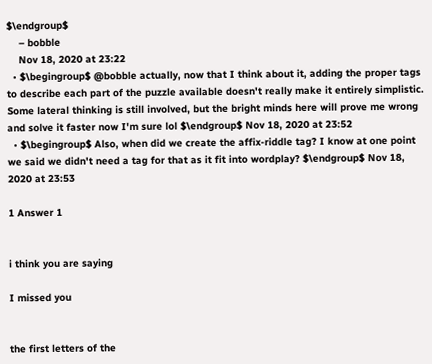$\endgroup$
    – bobble
    Nov 18, 2020 at 23:22
  • $\begingroup$ @bobble actually, now that I think about it, adding the proper tags to describe each part of the puzzle available doesn't really make it entirely simplistic. Some lateral thinking is still involved, but the bright minds here will prove me wrong and solve it faster now I'm sure lol $\endgroup$ Nov 18, 2020 at 23:52
  • $\begingroup$ Also, when did we create the affix-riddle tag? I know at one point we said we didn't need a tag for that as it fit into wordplay? $\endgroup$ Nov 18, 2020 at 23:53

1 Answer 1


i think you are saying

I missed you


the first letters of the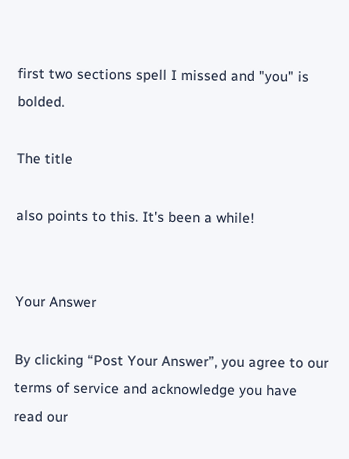first two sections spell I missed and "you" is bolded.

The title

also points to this. It's been a while!


Your Answer

By clicking “Post Your Answer”, you agree to our terms of service and acknowledge you have read our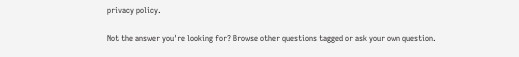privacy policy.

Not the answer you're looking for? Browse other questions tagged or ask your own question.